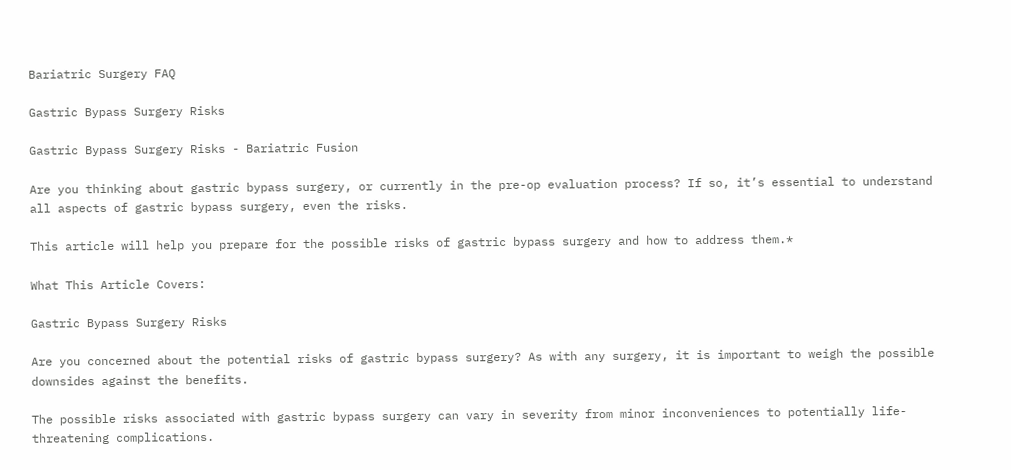Bariatric Surgery FAQ

Gastric Bypass Surgery Risks

Gastric Bypass Surgery Risks - Bariatric Fusion

Are you thinking about gastric bypass surgery, or currently in the pre-op evaluation process? If so, it’s essential to understand all aspects of gastric bypass surgery, even the risks.

This article will help you prepare for the possible risks of gastric bypass surgery and how to address them.*

What This Article Covers:

Gastric Bypass Surgery Risks

Are you concerned about the potential risks of gastric bypass surgery? As with any surgery, it is important to weigh the possible downsides against the benefits.

The possible risks associated with gastric bypass surgery can vary in severity from minor inconveniences to potentially life-threatening complications.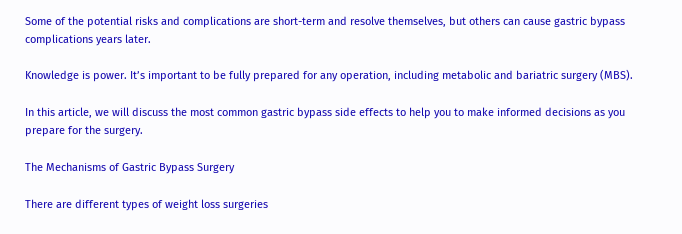Some of the potential risks and complications are short-term and resolve themselves, but others can cause gastric bypass complications years later.

Knowledge is power. It’s important to be fully prepared for any operation, including metabolic and bariatric surgery (MBS).

In this article, we will discuss the most common gastric bypass side effects to help you to make informed decisions as you prepare for the surgery.

The Mechanisms of Gastric Bypass Surgery

There are different types of weight loss surgeries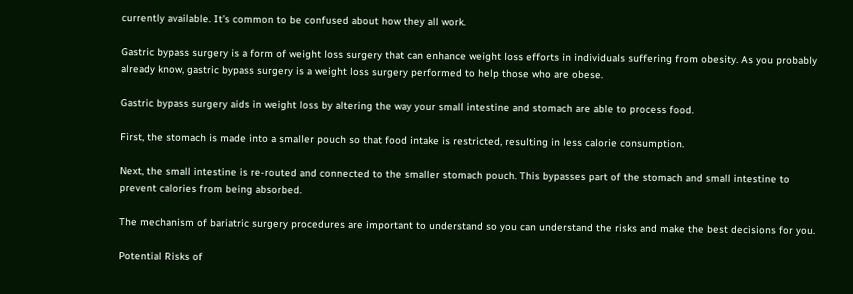currently available. It’s common to be confused about how they all work.

Gastric bypass surgery is a form of weight loss surgery that can enhance weight loss efforts in individuals suffering from obesity. As you probably already know, gastric bypass surgery is a weight loss surgery performed to help those who are obese.

Gastric bypass surgery aids in weight loss by altering the way your small intestine and stomach are able to process food.

First, the stomach is made into a smaller pouch so that food intake is restricted, resulting in less calorie consumption.

Next, the small intestine is re-routed and connected to the smaller stomach pouch. This bypasses part of the stomach and small intestine to prevent calories from being absorbed.

The mechanism of bariatric surgery procedures are important to understand so you can understand the risks and make the best decisions for you.

Potential Risks of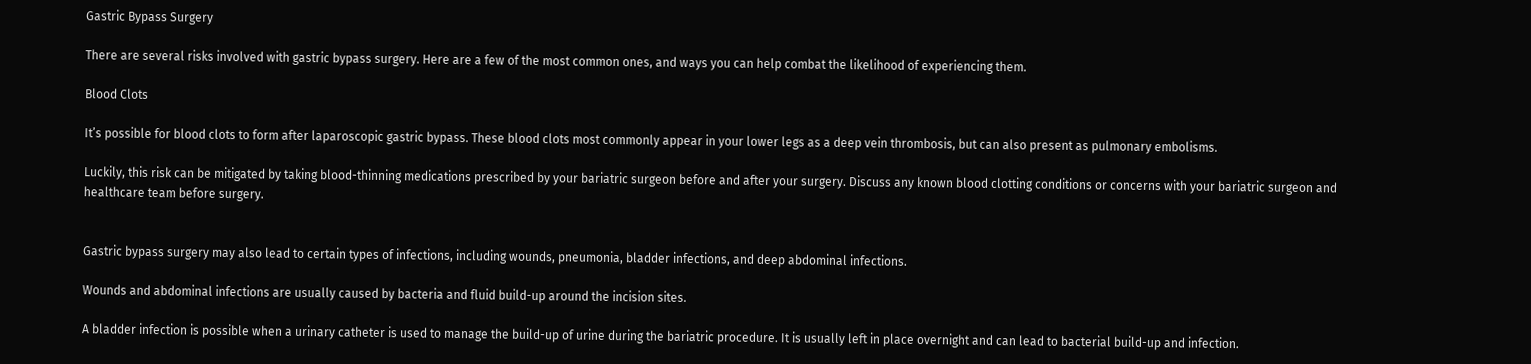Gastric Bypass Surgery

There are several risks involved with gastric bypass surgery. Here are a few of the most common ones, and ways you can help combat the likelihood of experiencing them.

Blood Clots

It’s possible for blood clots to form after laparoscopic gastric bypass. These blood clots most commonly appear in your lower legs as a deep vein thrombosis, but can also present as pulmonary embolisms.

Luckily, this risk can be mitigated by taking blood-thinning medications prescribed by your bariatric surgeon before and after your surgery. Discuss any known blood clotting conditions or concerns with your bariatric surgeon and healthcare team before surgery.


Gastric bypass surgery may also lead to certain types of infections, including wounds, pneumonia, bladder infections, and deep abdominal infections.

Wounds and abdominal infections are usually caused by bacteria and fluid build-up around the incision sites.

A bladder infection is possible when a urinary catheter is used to manage the build-up of urine during the bariatric procedure. It is usually left in place overnight and can lead to bacterial build-up and infection.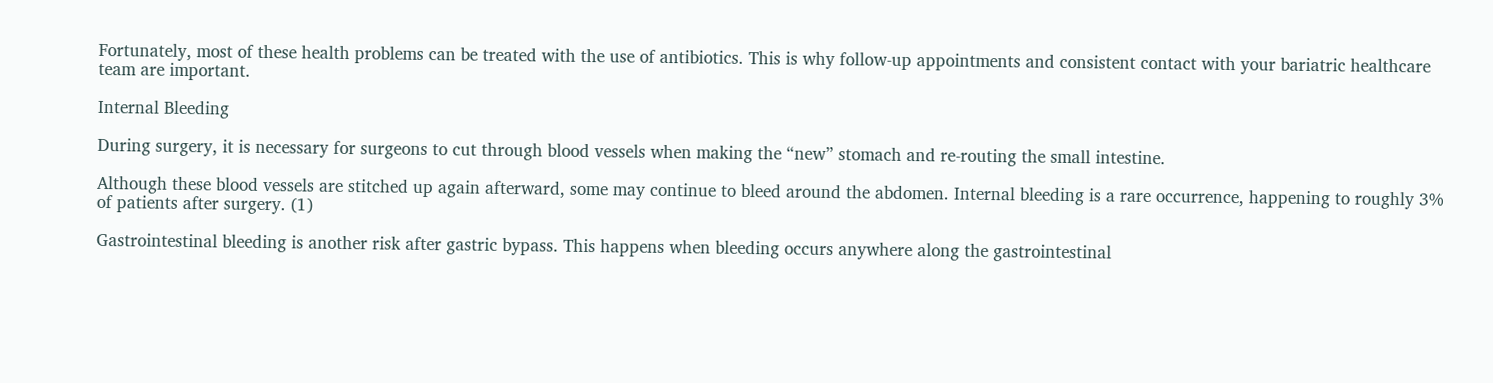Fortunately, most of these health problems can be treated with the use of antibiotics. This is why follow-up appointments and consistent contact with your bariatric healthcare team are important.

Internal Bleeding

During surgery, it is necessary for surgeons to cut through blood vessels when making the “new” stomach and re-routing the small intestine.

Although these blood vessels are stitched up again afterward, some may continue to bleed around the abdomen. Internal bleeding is a rare occurrence, happening to roughly 3% of patients after surgery. (1)

Gastrointestinal bleeding is another risk after gastric bypass. This happens when bleeding occurs anywhere along the gastrointestinal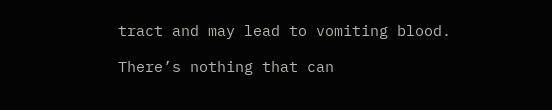tract and may lead to vomiting blood.

There’s nothing that can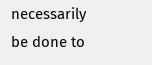necessarily be done to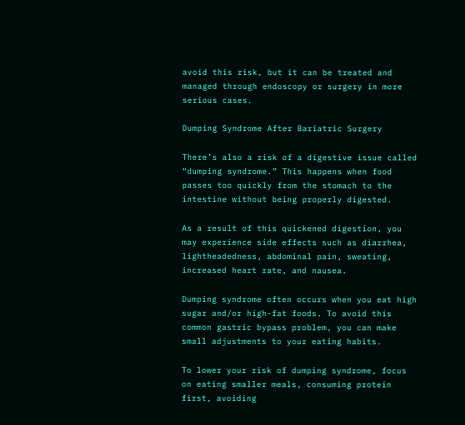avoid this risk, but it can be treated and managed through endoscopy or surgery in more serious cases.

Dumping Syndrome After Bariatric Surgery

There’s also a risk of a digestive issue called “dumping syndrome.” This happens when food passes too quickly from the stomach to the intestine without being properly digested.

As a result of this quickened digestion, you may experience side effects such as diarrhea, lightheadedness, abdominal pain, sweating, increased heart rate, and nausea.

Dumping syndrome often occurs when you eat high sugar and/or high-fat foods. To avoid this common gastric bypass problem, you can make small adjustments to your eating habits.

To lower your risk of dumping syndrome, focus on eating smaller meals, consuming protein first, avoiding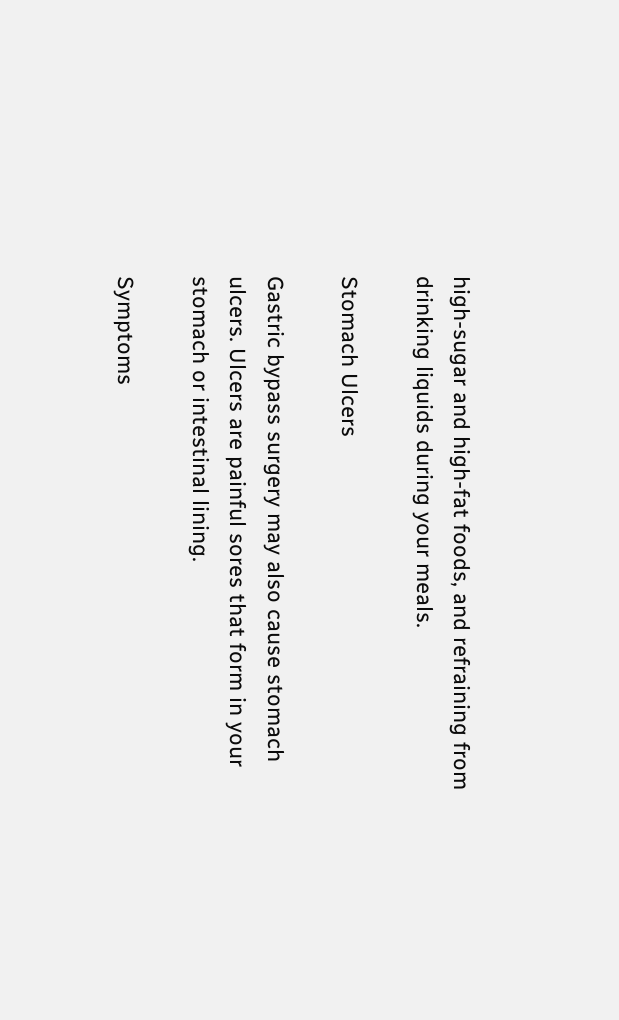high-sugar and high-fat foods, and refraining from drinking liquids during your meals.

Stomach Ulcers

Gastric bypass surgery may also cause stomach ulcers. Ulcers are painful sores that form in your stomach or intestinal lining.

Symptoms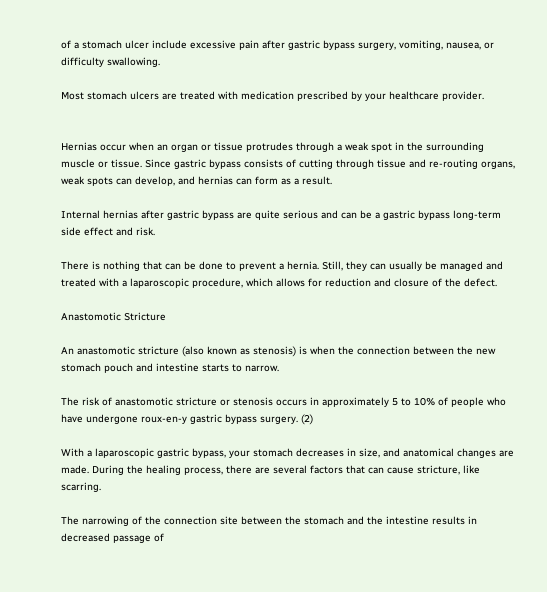of a stomach ulcer include excessive pain after gastric bypass surgery, vomiting, nausea, or difficulty swallowing.

Most stomach ulcers are treated with medication prescribed by your healthcare provider.


Hernias occur when an organ or tissue protrudes through a weak spot in the surrounding muscle or tissue. Since gastric bypass consists of cutting through tissue and re-routing organs, weak spots can develop, and hernias can form as a result.

Internal hernias after gastric bypass are quite serious and can be a gastric bypass long-term side effect and risk.

There is nothing that can be done to prevent a hernia. Still, they can usually be managed and treated with a laparoscopic procedure, which allows for reduction and closure of the defect.

Anastomotic Stricture

An anastomotic stricture (also known as stenosis) is when the connection between the new stomach pouch and intestine starts to narrow.

The risk of anastomotic stricture or stenosis occurs in approximately 5 to 10% of people who have undergone roux-en-y gastric bypass surgery. (2)

With a laparoscopic gastric bypass, your stomach decreases in size, and anatomical changes are made. During the healing process, there are several factors that can cause stricture, like scarring.

The narrowing of the connection site between the stomach and the intestine results in decreased passage of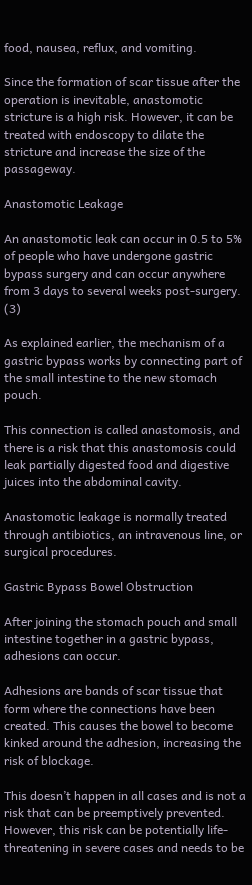food, nausea, reflux, and vomiting.

Since the formation of scar tissue after the operation is inevitable, anastomotic stricture is a high risk. However, it can be treated with endoscopy to dilate the stricture and increase the size of the passageway.

Anastomotic Leakage

An anastomotic leak can occur in 0.5 to 5% of people who have undergone gastric bypass surgery and can occur anywhere from 3 days to several weeks post-surgery. (3)

As explained earlier, the mechanism of a gastric bypass works by connecting part of the small intestine to the new stomach pouch.

This connection is called anastomosis, and there is a risk that this anastomosis could leak partially digested food and digestive juices into the abdominal cavity.

Anastomotic leakage is normally treated through antibiotics, an intravenous line, or surgical procedures.

Gastric Bypass Bowel Obstruction

After joining the stomach pouch and small intestine together in a gastric bypass, adhesions can occur.

Adhesions are bands of scar tissue that form where the connections have been created. This causes the bowel to become kinked around the adhesion, increasing the risk of blockage.

This doesn’t happen in all cases and is not a risk that can be preemptively prevented. However, this risk can be potentially life-threatening in severe cases and needs to be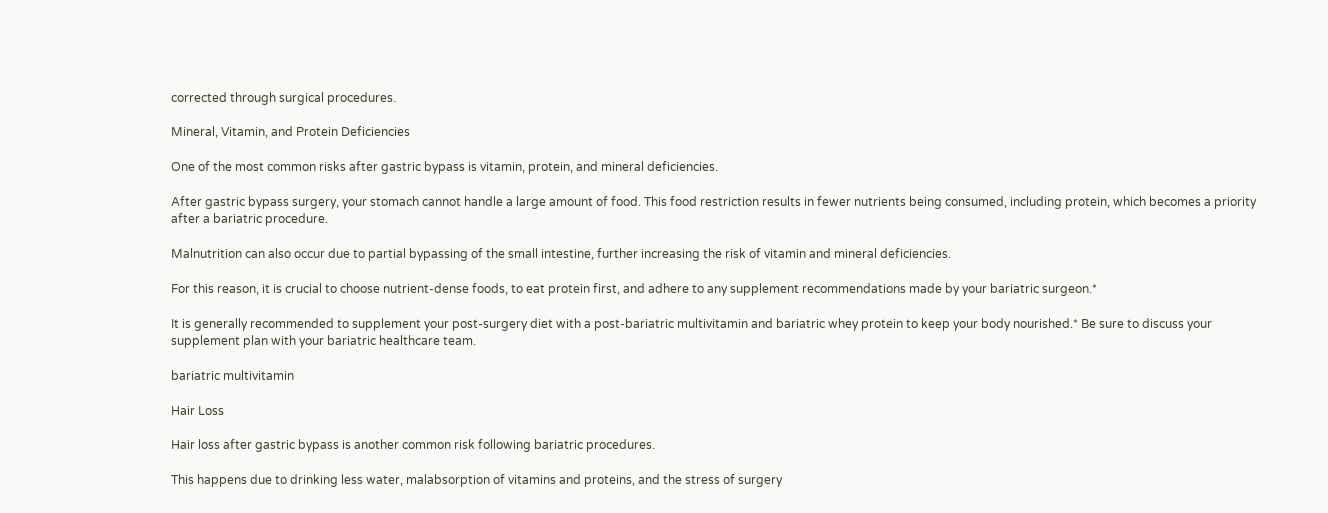corrected through surgical procedures.

Mineral, Vitamin, and Protein Deficiencies

One of the most common risks after gastric bypass is vitamin, protein, and mineral deficiencies.

After gastric bypass surgery, your stomach cannot handle a large amount of food. This food restriction results in fewer nutrients being consumed, including protein, which becomes a priority after a bariatric procedure.

Malnutrition can also occur due to partial bypassing of the small intestine, further increasing the risk of vitamin and mineral deficiencies.

For this reason, it is crucial to choose nutrient-dense foods, to eat protein first, and adhere to any supplement recommendations made by your bariatric surgeon.*

It is generally recommended to supplement your post-surgery diet with a post-bariatric multivitamin and bariatric whey protein to keep your body nourished.* Be sure to discuss your supplement plan with your bariatric healthcare team.

bariatric multivitamin

Hair Loss

Hair loss after gastric bypass is another common risk following bariatric procedures.

This happens due to drinking less water, malabsorption of vitamins and proteins, and the stress of surgery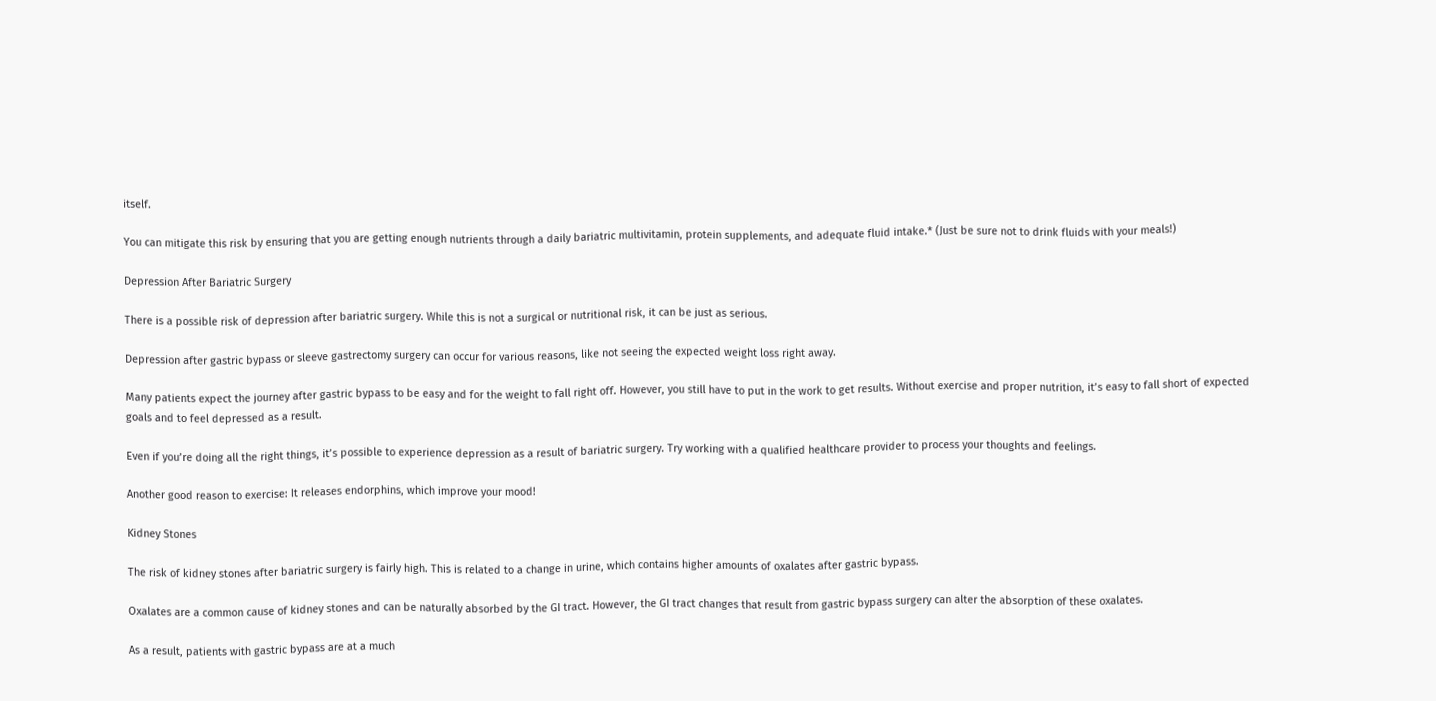itself.

You can mitigate this risk by ensuring that you are getting enough nutrients through a daily bariatric multivitamin, protein supplements, and adequate fluid intake.* (Just be sure not to drink fluids with your meals!)

Depression After Bariatric Surgery

There is a possible risk of depression after bariatric surgery. While this is not a surgical or nutritional risk, it can be just as serious.

Depression after gastric bypass or sleeve gastrectomy surgery can occur for various reasons, like not seeing the expected weight loss right away.

Many patients expect the journey after gastric bypass to be easy and for the weight to fall right off. However, you still have to put in the work to get results. Without exercise and proper nutrition, it’s easy to fall short of expected goals and to feel depressed as a result.

Even if you’re doing all the right things, it’s possible to experience depression as a result of bariatric surgery. Try working with a qualified healthcare provider to process your thoughts and feelings.

Another good reason to exercise: It releases endorphins, which improve your mood!

Kidney Stones

The risk of kidney stones after bariatric surgery is fairly high. This is related to a change in urine, which contains higher amounts of oxalates after gastric bypass.

Oxalates are a common cause of kidney stones and can be naturally absorbed by the GI tract. However, the GI tract changes that result from gastric bypass surgery can alter the absorption of these oxalates.

As a result, patients with gastric bypass are at a much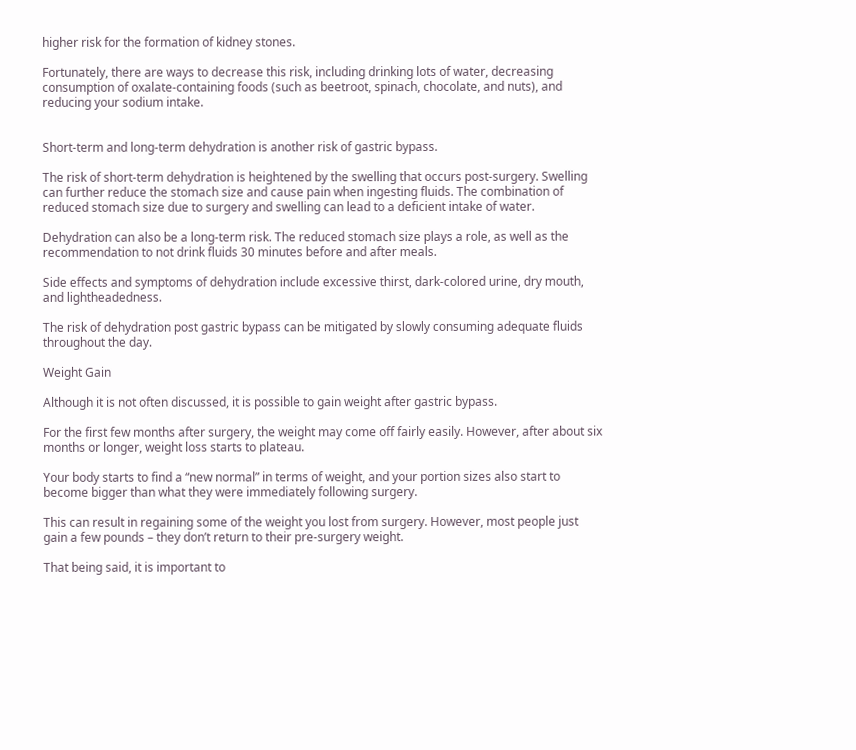higher risk for the formation of kidney stones.

Fortunately, there are ways to decrease this risk, including drinking lots of water, decreasing consumption of oxalate-containing foods (such as beetroot, spinach, chocolate, and nuts), and reducing your sodium intake.


Short-term and long-term dehydration is another risk of gastric bypass.

The risk of short-term dehydration is heightened by the swelling that occurs post-surgery. Swelling can further reduce the stomach size and cause pain when ingesting fluids. The combination of reduced stomach size due to surgery and swelling can lead to a deficient intake of water.

Dehydration can also be a long-term risk. The reduced stomach size plays a role, as well as the recommendation to not drink fluids 30 minutes before and after meals.

Side effects and symptoms of dehydration include excessive thirst, dark-colored urine, dry mouth, and lightheadedness.

The risk of dehydration post gastric bypass can be mitigated by slowly consuming adequate fluids throughout the day.

Weight Gain

Although it is not often discussed, it is possible to gain weight after gastric bypass.

For the first few months after surgery, the weight may come off fairly easily. However, after about six months or longer, weight loss starts to plateau.

Your body starts to find a “new normal” in terms of weight, and your portion sizes also start to become bigger than what they were immediately following surgery.

This can result in regaining some of the weight you lost from surgery. However, most people just gain a few pounds – they don’t return to their pre-surgery weight.

That being said, it is important to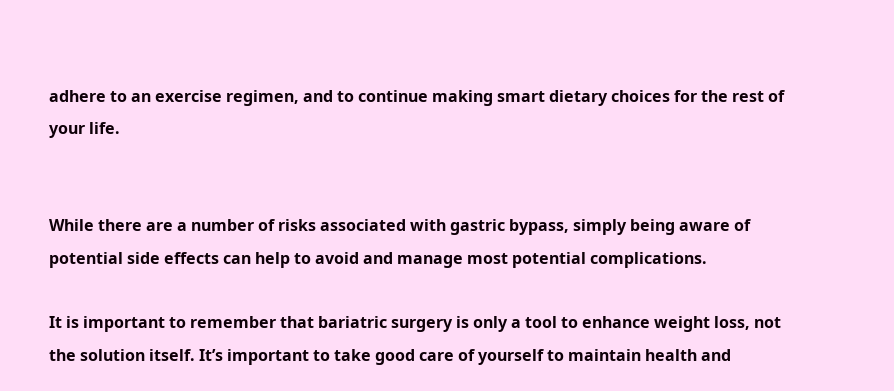adhere to an exercise regimen, and to continue making smart dietary choices for the rest of your life.


While there are a number of risks associated with gastric bypass, simply being aware of potential side effects can help to avoid and manage most potential complications.

It is important to remember that bariatric surgery is only a tool to enhance weight loss, not the solution itself. It’s important to take good care of yourself to maintain health and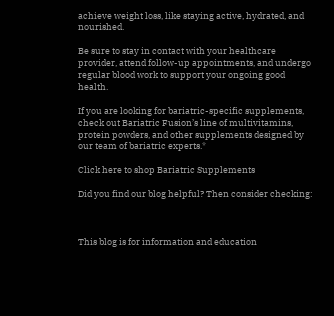achieve weight loss, like staying active, hydrated, and nourished.

Be sure to stay in contact with your healthcare provider, attend follow-up appointments, and undergo regular blood work to support your ongoing good health.

If you are looking for bariatric-specific supplements, check out Bariatric Fusion’s line of multivitamins, protein powders, and other supplements designed by our team of bariatric experts.*

Click here to shop Bariatric Supplements

Did you find our blog helpful? Then consider checking:



This blog is for information and education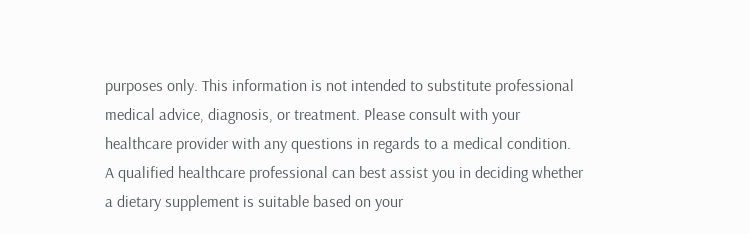purposes only. This information is not intended to substitute professional medical advice, diagnosis, or treatment. Please consult with your healthcare provider with any questions in regards to a medical condition. A qualified healthcare professional can best assist you in deciding whether a dietary supplement is suitable based on your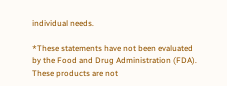individual needs.

*These statements have not been evaluated by the Food and Drug Administration (FDA). These products are not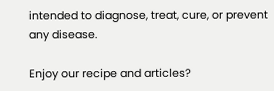intended to diagnose, treat, cure, or prevent any disease.

Enjoy our recipe and articles?